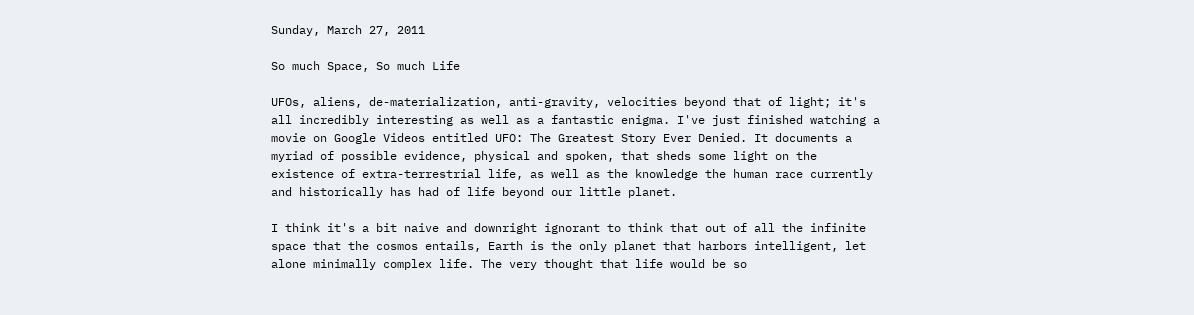Sunday, March 27, 2011

So much Space, So much Life

UFOs, aliens, de-materialization, anti-gravity, velocities beyond that of light; it's all incredibly interesting as well as a fantastic enigma. I've just finished watching a movie on Google Videos entitled UFO: The Greatest Story Ever Denied. It documents a myriad of possible evidence, physical and spoken, that sheds some light on the existence of extra-terrestrial life, as well as the knowledge the human race currently and historically has had of life beyond our little planet.

I think it's a bit naive and downright ignorant to think that out of all the infinite space that the cosmos entails, Earth is the only planet that harbors intelligent, let alone minimally complex life. The very thought that life would be so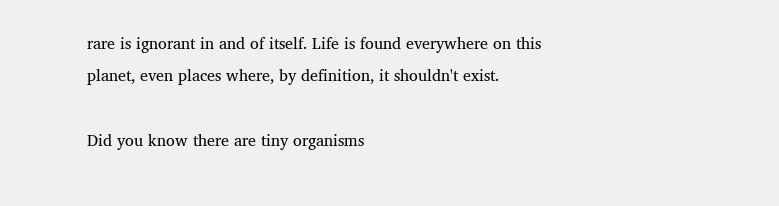rare is ignorant in and of itself. Life is found everywhere on this planet, even places where, by definition, it shouldn't exist.

Did you know there are tiny organisms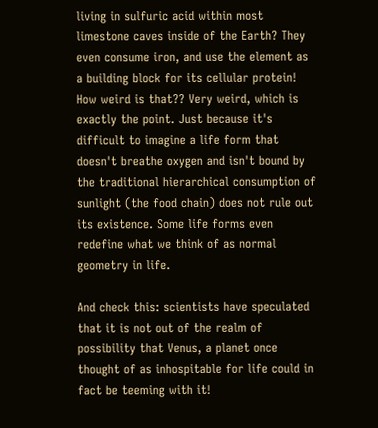living in sulfuric acid within most limestone caves inside of the Earth? They even consume iron, and use the element as a building block for its cellular protein! How weird is that?? Very weird, which is exactly the point. Just because it's difficult to imagine a life form that doesn't breathe oxygen and isn't bound by the traditional hierarchical consumption of sunlight (the food chain) does not rule out its existence. Some life forms even redefine what we think of as normal geometry in life.

And check this: scientists have speculated that it is not out of the realm of possibility that Venus, a planet once thought of as inhospitable for life could in fact be teeming with it!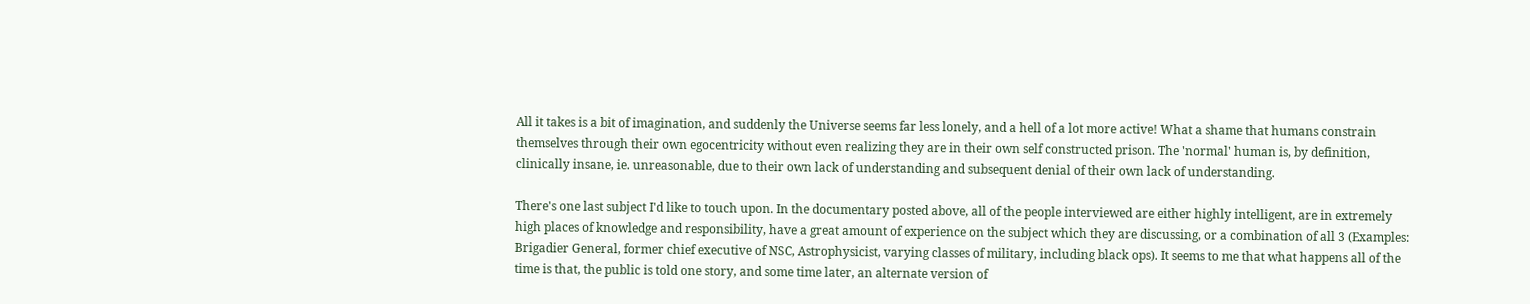All it takes is a bit of imagination, and suddenly the Universe seems far less lonely, and a hell of a lot more active! What a shame that humans constrain themselves through their own egocentricity without even realizing they are in their own self constructed prison. The 'normal' human is, by definition, clinically insane, ie. unreasonable, due to their own lack of understanding and subsequent denial of their own lack of understanding.

There's one last subject I'd like to touch upon. In the documentary posted above, all of the people interviewed are either highly intelligent, are in extremely high places of knowledge and responsibility, have a great amount of experience on the subject which they are discussing, or a combination of all 3 (Examples: Brigadier General, former chief executive of NSC, Astrophysicist, varying classes of military, including black ops). It seems to me that what happens all of the time is that, the public is told one story, and some time later, an alternate version of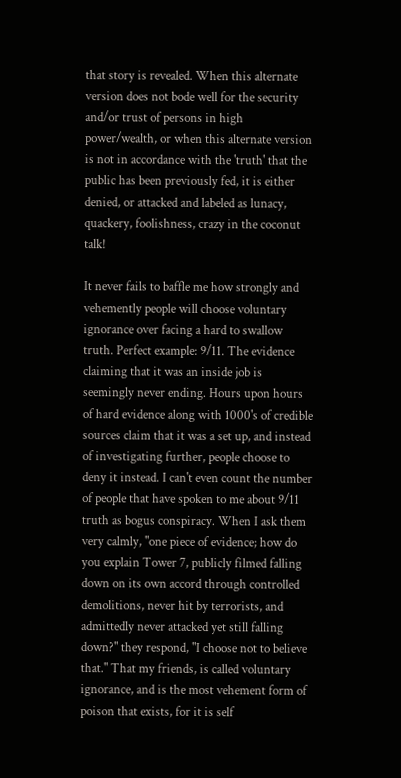that story is revealed. When this alternate version does not bode well for the security and/or trust of persons in high power/wealth, or when this alternate version is not in accordance with the 'truth' that the public has been previously fed, it is either denied, or attacked and labeled as lunacy, quackery, foolishness, crazy in the coconut talk!

It never fails to baffle me how strongly and vehemently people will choose voluntary ignorance over facing a hard to swallow truth. Perfect example: 9/11. The evidence claiming that it was an inside job is seemingly never ending. Hours upon hours of hard evidence along with 1000's of credible sources claim that it was a set up, and instead of investigating further, people choose to deny it instead. I can't even count the number of people that have spoken to me about 9/11 truth as bogus conspiracy. When I ask them very calmly, "one piece of evidence; how do you explain Tower 7, publicly filmed falling down on its own accord through controlled demolitions, never hit by terrorists, and admittedly never attacked yet still falling down?" they respond, "I choose not to believe that." That my friends, is called voluntary ignorance, and is the most vehement form of poison that exists, for it is self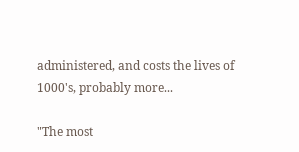administered, and costs the lives of 1000's, probably more...

"The most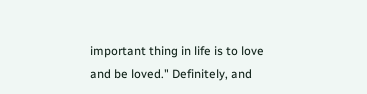important thing in life is to love and be loved." Definitely, and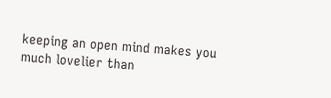keeping an open mind makes you much lovelier than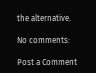the alternative.

No comments:

Post a Comment